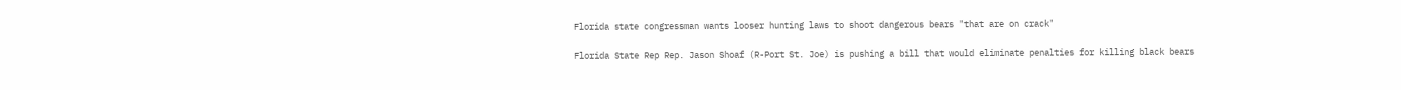Florida state congressman wants looser hunting laws to shoot dangerous bears "that are on crack"

Florida State Rep Rep. Jason Shoaf (R-Port St. Joe) is pushing a bill that would eliminate penalties for killing black bears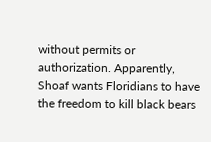without permits or authorization. Apparently, Shoaf wants Floridians to have the freedom to kill black bears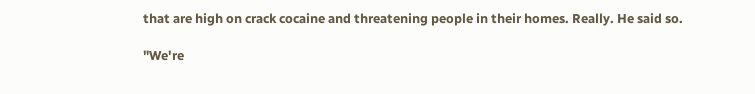that are high on crack cocaine and threatening people in their homes. Really. He said so.

"We're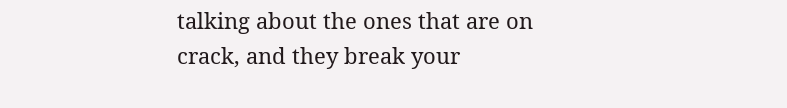talking about the ones that are on crack, and they break your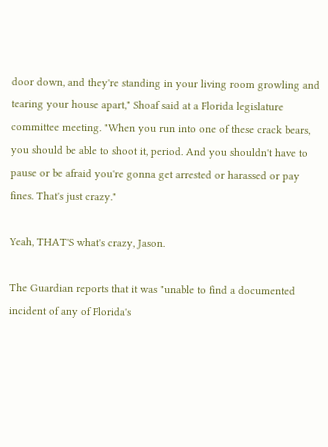door down, and they're standing in your living room growling and tearing your house apart," Shoaf said at a Florida legislature committee meeting. "When you run into one of these crack bears, you should be able to shoot it, period. And you shouldn't have to pause or be afraid you're gonna get arrested or harassed or pay fines. That's just crazy."

Yeah, THAT'S what's crazy, Jason.

The Guardian reports that it was "unable to find a documented incident of any of Florida's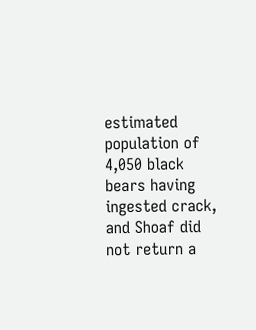estimated population of 4,050 black bears having ingested crack, and Shoaf did not return a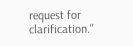request for clarification."